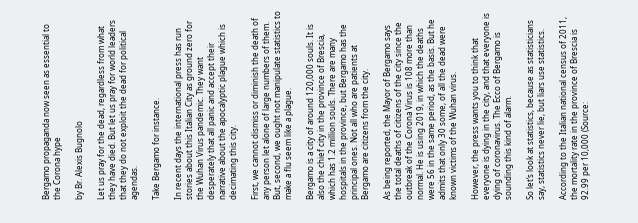Bergamo propaganda now seen as essential to the Corona hype

by Br. Alexis Bugnolo

Let us pray for the dead, regardless from what they have died. But let us pray for world leaders that they do not exploit the dead for political agendas.

Take Bergamo for instance.

In recent days the international press has run stories about this Italian City as ground zero for the Wuhan Virus pandemic. They want desperately that all panic and accept their narrative about the apocalyptic plague which is decimating this city.

First, we cannot dismiss or diminish the death of any person let alone of large numbers of them. But, second, we ought not manipulate statistics to make a flu seem like a plague.

Bergamo is a city of around 120,000 souls. It is also the chief city in the province of Brescia, which has 1.2 million souls. There are many hospitals in the province, but Bergamo has the principal ones. Not all who are patients at Bergamo are citizens from the city.

As being reported, the Mayor of Bergamo says the total deaths of citizens of the city since the outbreak of the Corona Virus is 108 more than normal. He is using 2019, in which the deaths were 56 in the same period, as the basis. But he admits that only 30 some, of all the dead were known victims of the Wuhan virus.

However, the press wants you to think that everyone is dying in the city, and that everyone is dying of coronavirus. The Ecco of Bergamo is sounding this kind of alarm.

So let’s look at statistics, because as statisticians say, statistics never lie, but liars use statistics.

According to the Italian national census of 2011, the mortality rate in the province of Brescia is 92.99 per 10,000 (Source: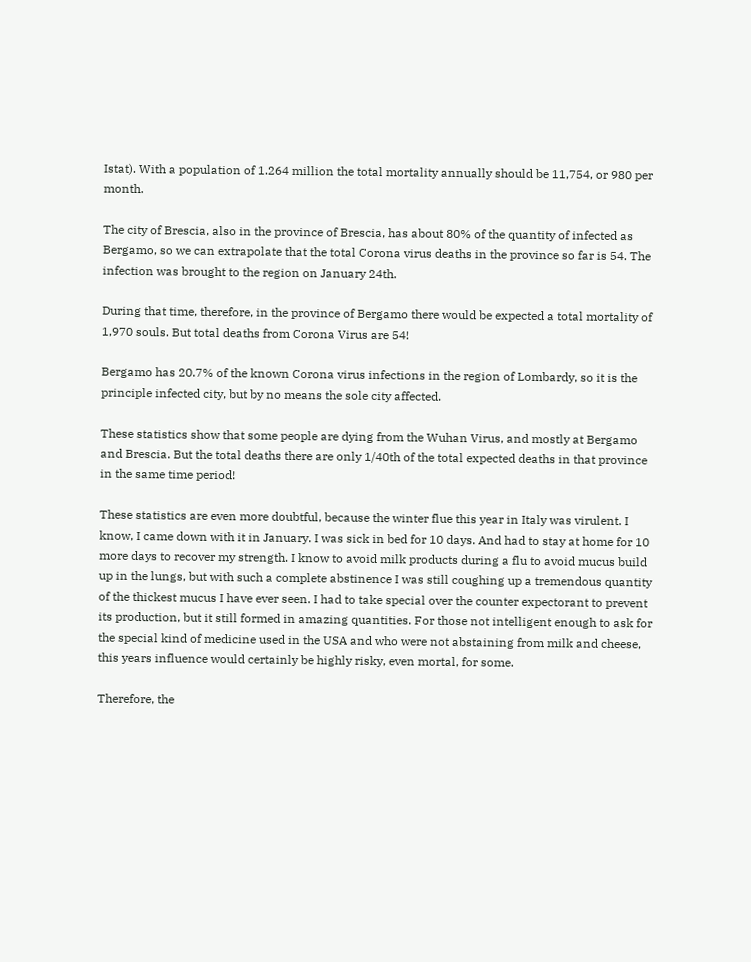Istat). With a population of 1.264 million the total mortality annually should be 11,754, or 980 per month.

The city of Brescia, also in the province of Brescia, has about 80% of the quantity of infected as Bergamo, so we can extrapolate that the total Corona virus deaths in the province so far is 54. The infection was brought to the region on January 24th.

During that time, therefore, in the province of Bergamo there would be expected a total mortality of 1,970 souls. But total deaths from Corona Virus are 54!

Bergamo has 20.7% of the known Corona virus infections in the region of Lombardy, so it is the principle infected city, but by no means the sole city affected.

These statistics show that some people are dying from the Wuhan Virus, and mostly at Bergamo and Brescia. But the total deaths there are only 1/40th of the total expected deaths in that province in the same time period!

These statistics are even more doubtful, because the winter flue this year in Italy was virulent. I know, I came down with it in January. I was sick in bed for 10 days. And had to stay at home for 10 more days to recover my strength. I know to avoid milk products during a flu to avoid mucus build up in the lungs, but with such a complete abstinence I was still coughing up a tremendous quantity of the thickest mucus I have ever seen. I had to take special over the counter expectorant to prevent its production, but it still formed in amazing quantities. For those not intelligent enough to ask for the special kind of medicine used in the USA and who were not abstaining from milk and cheese, this years influence would certainly be highly risky, even mortal, for some.

Therefore, the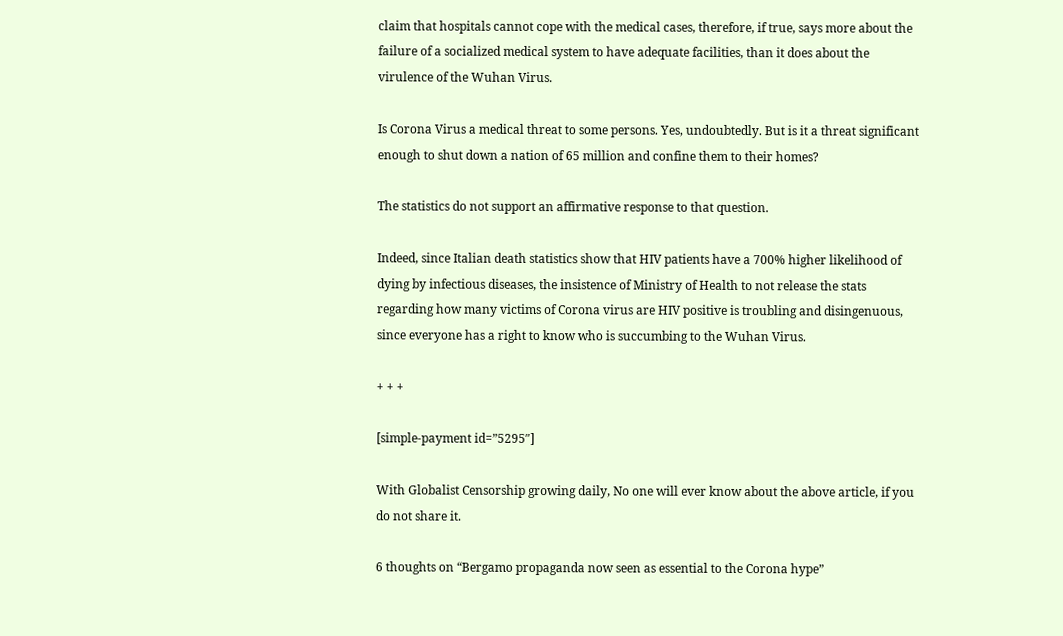claim that hospitals cannot cope with the medical cases, therefore, if true, says more about the failure of a socialized medical system to have adequate facilities, than it does about the virulence of the Wuhan Virus.

Is Corona Virus a medical threat to some persons. Yes, undoubtedly. But is it a threat significant enough to shut down a nation of 65 million and confine them to their homes?

The statistics do not support an affirmative response to that question.

Indeed, since Italian death statistics show that HIV patients have a 700% higher likelihood of dying by infectious diseases, the insistence of Ministry of Health to not release the stats regarding how many victims of Corona virus are HIV positive is troubling and disingenuous, since everyone has a right to know who is succumbing to the Wuhan Virus.

+ + +

[simple-payment id=”5295″]

With Globalist Censorship growing daily, No one will ever know about the above article, if you do not share it.

6 thoughts on “Bergamo propaganda now seen as essential to the Corona hype”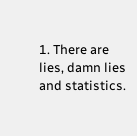1. There are lies, damn lies and statistics.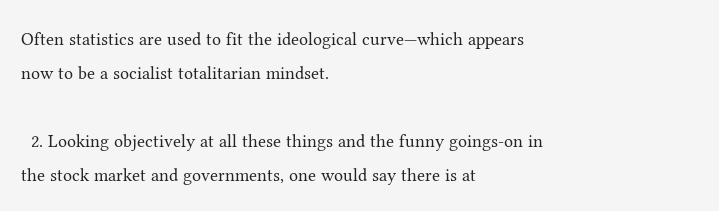Often statistics are used to fit the ideological curve—which appears now to be a socialist totalitarian mindset.

  2. Looking objectively at all these things and the funny goings-on in the stock market and governments, one would say there is at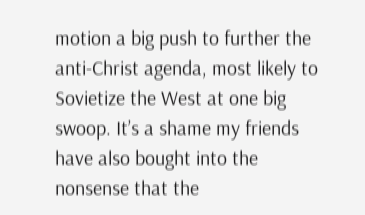motion a big push to further the anti-Christ agenda, most likely to Sovietize the West at one big swoop. It’s a shame my friends have also bought into the nonsense that the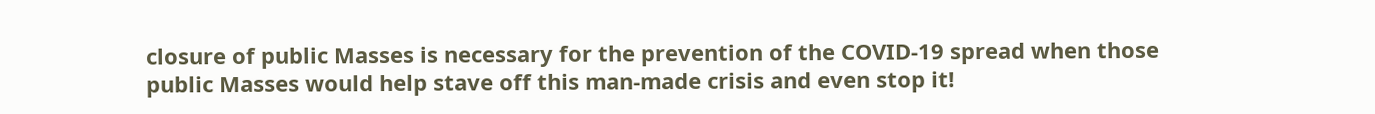closure of public Masses is necessary for the prevention of the COVID-19 spread when those public Masses would help stave off this man-made crisis and even stop it!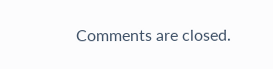Comments are closed.